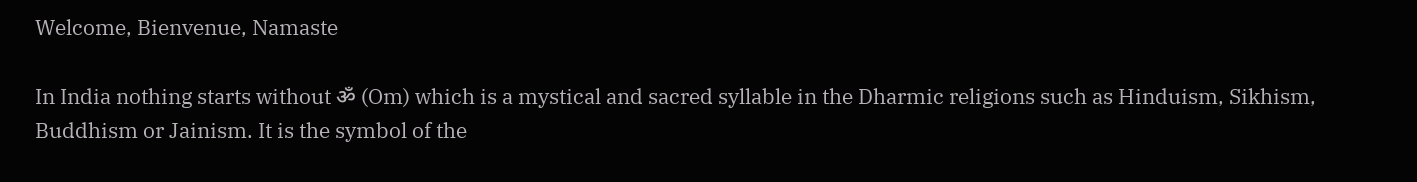Welcome, Bienvenue, Namaste

In India nothing starts without ॐ (Om) which is a mystical and sacred syllable in the Dharmic religions such as Hinduism, Sikhism, Buddhism or Jainism. It is the symbol of the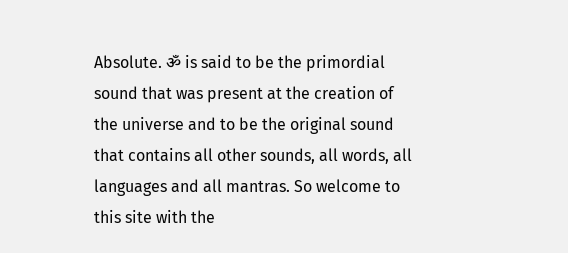Absolute. ॐ is said to be the primordial sound that was present at the creation of the universe and to be the original sound that contains all other sounds, all words, all languages and all mantras. So welcome to this site with the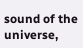sound of the universe,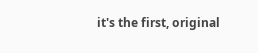it's the first, original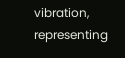vibration, representing